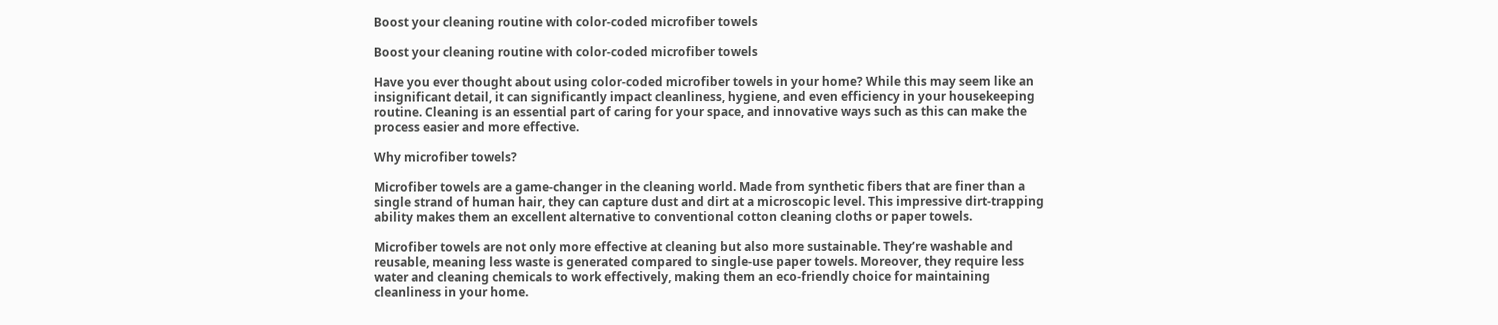Boost your cleaning routine with color-coded microfiber towels

Boost your cleaning routine with color-coded microfiber towels

Have you ever thought about using color-coded microfiber towels in your home? While this may seem like an insignificant detail, it can significantly impact cleanliness, hygiene, and even efficiency in your housekeeping routine. Cleaning is an essential part of caring for your space, and innovative ways such as this can make the process easier and more effective.

Why microfiber towels?

Microfiber towels are a game-changer in the cleaning world. Made from synthetic fibers that are finer than a single strand of human hair, they can capture dust and dirt at a microscopic level. This impressive dirt-trapping ability makes them an excellent alternative to conventional cotton cleaning cloths or paper towels.

Microfiber towels are not only more effective at cleaning but also more sustainable. They’re washable and reusable, meaning less waste is generated compared to single-use paper towels. Moreover, they require less water and cleaning chemicals to work effectively, making them an eco-friendly choice for maintaining cleanliness in your home.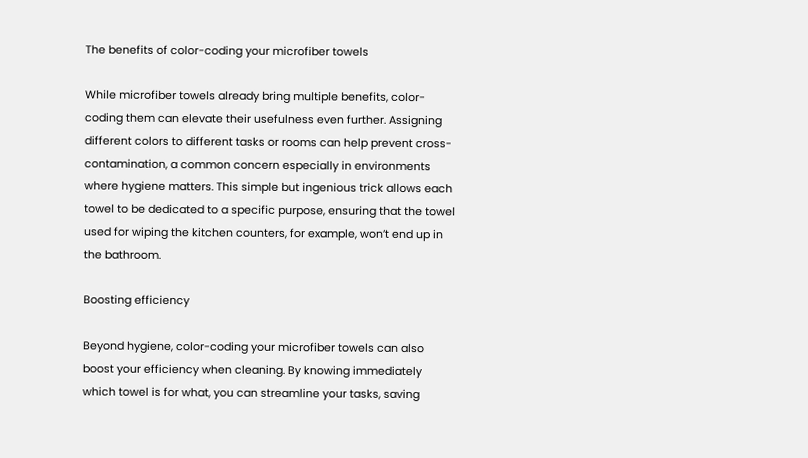The benefits of color-coding your microfiber towels

While microfiber towels already bring multiple benefits, color-coding them can elevate their usefulness even further. Assigning different colors to different tasks or rooms can help prevent cross-contamination, a common concern especially in environments where hygiene matters. This simple but ingenious trick allows each towel to be dedicated to a specific purpose, ensuring that the towel used for wiping the kitchen counters, for example, won’t end up in the bathroom.

Boosting efficiency

Beyond hygiene, color-coding your microfiber towels can also boost your efficiency when cleaning. By knowing immediately which towel is for what, you can streamline your tasks, saving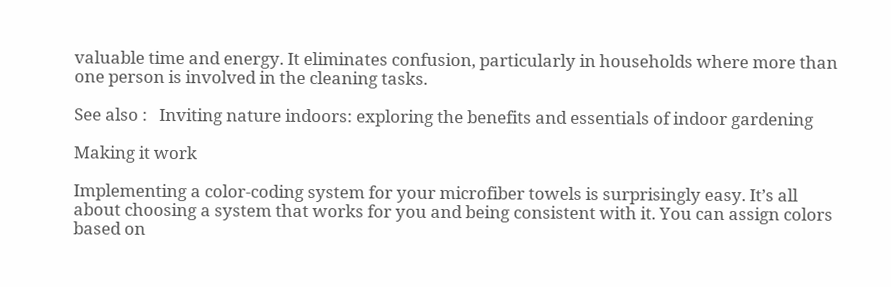valuable time and energy. It eliminates confusion, particularly in households where more than one person is involved in the cleaning tasks.

See also :   Inviting nature indoors: exploring the benefits and essentials of indoor gardening

Making it work

Implementing a color-coding system for your microfiber towels is surprisingly easy. It’s all about choosing a system that works for you and being consistent with it. You can assign colors based on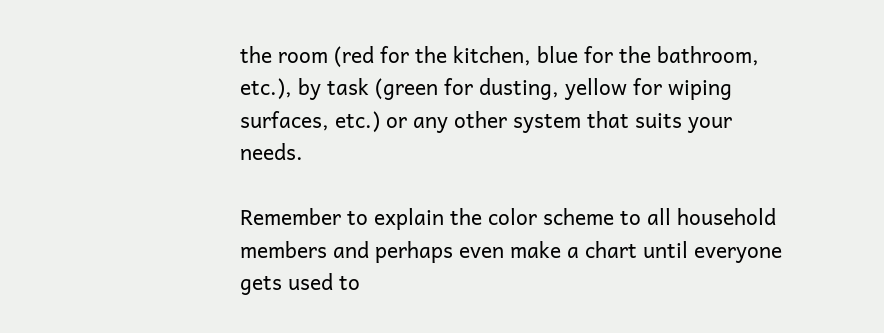the room (red for the kitchen, blue for the bathroom, etc.), by task (green for dusting, yellow for wiping surfaces, etc.) or any other system that suits your needs.

Remember to explain the color scheme to all household members and perhaps even make a chart until everyone gets used to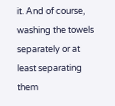it. And of course, washing the towels separately or at least separating them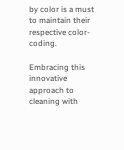by color is a must to maintain their respective color-coding.

Embracing this innovative approach to cleaning with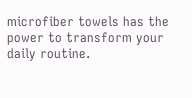microfiber towels has the power to transform your daily routine.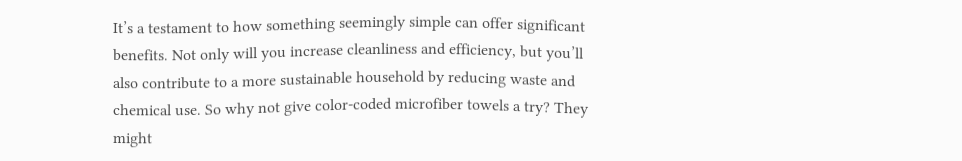It’s a testament to how something seemingly simple can offer significant benefits. Not only will you increase cleanliness and efficiency, but you’ll also contribute to a more sustainable household by reducing waste and chemical use. So why not give color-coded microfiber towels a try? They might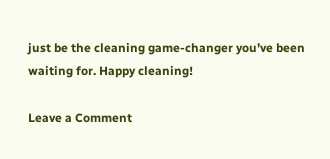just be the cleaning game-changer you’ve been waiting for. Happy cleaning!

Leave a Comment